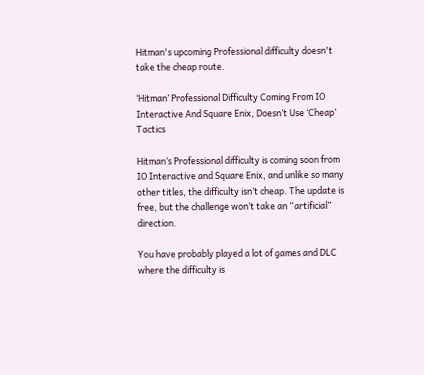Hitman's upcoming Professional difficulty doesn't take the cheap route.

‘Hitman’ Professional Difficulty Coming From IO Interactive And Square Enix, Doesn’t Use ‘Cheap’ Tactics

Hitman‘s Professional difficulty is coming soon from IO Interactive and Square Enix, and unlike so many other titles, the difficulty isn’t cheap. The update is free, but the challenge won’t take an “artificial” direction.

You have probably played a lot of games and DLC where the difficulty is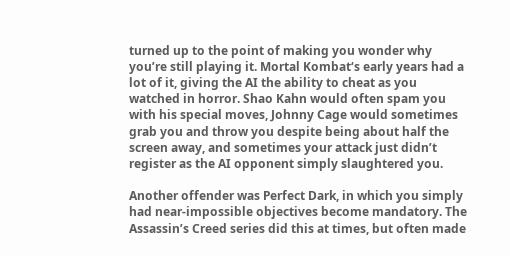turned up to the point of making you wonder why you’re still playing it. Mortal Kombat‘s early years had a lot of it, giving the AI the ability to cheat as you watched in horror. Shao Kahn would often spam you with his special moves, Johnny Cage would sometimes grab you and throw you despite being about half the screen away, and sometimes your attack just didn’t register as the AI opponent simply slaughtered you.

Another offender was Perfect Dark, in which you simply had near-impossible objectives become mandatory. The Assassin’s Creed series did this at times, but often made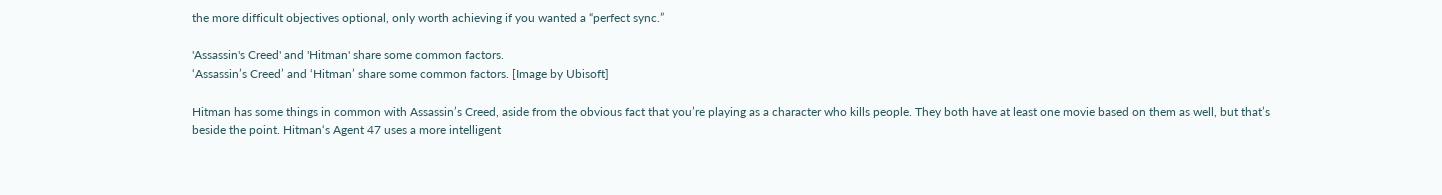the more difficult objectives optional, only worth achieving if you wanted a “perfect sync.”

'Assassin's Creed' and 'Hitman' share some common factors.
‘Assassin’s Creed’ and ‘Hitman’ share some common factors. [Image by Ubisoft]

Hitman has some things in common with Assassin’s Creed, aside from the obvious fact that you’re playing as a character who kills people. They both have at least one movie based on them as well, but that’s beside the point. Hitman‘s Agent 47 uses a more intelligent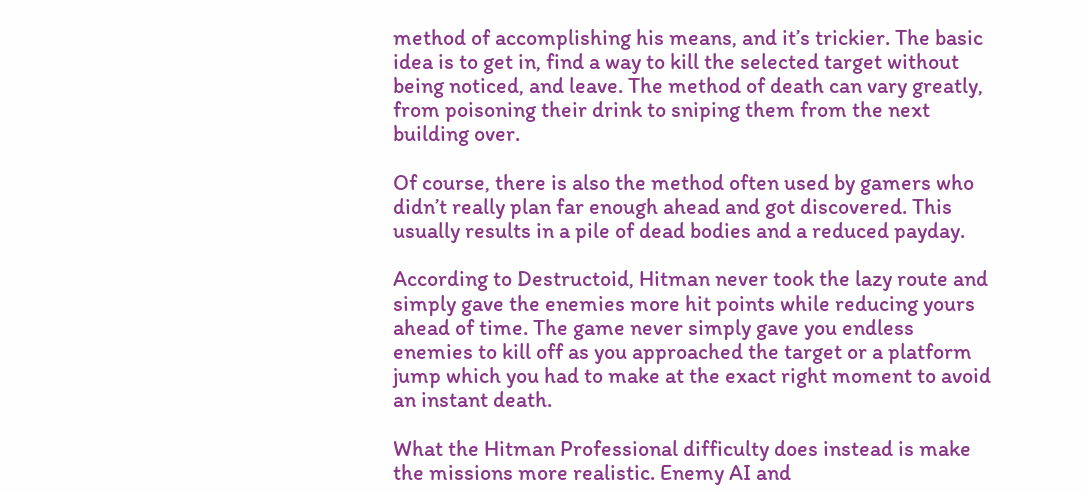method of accomplishing his means, and it’s trickier. The basic idea is to get in, find a way to kill the selected target without being noticed, and leave. The method of death can vary greatly, from poisoning their drink to sniping them from the next building over.

Of course, there is also the method often used by gamers who didn’t really plan far enough ahead and got discovered. This usually results in a pile of dead bodies and a reduced payday.

According to Destructoid, Hitman never took the lazy route and simply gave the enemies more hit points while reducing yours ahead of time. The game never simply gave you endless enemies to kill off as you approached the target or a platform jump which you had to make at the exact right moment to avoid an instant death.

What the Hitman Professional difficulty does instead is make the missions more realistic. Enemy AI and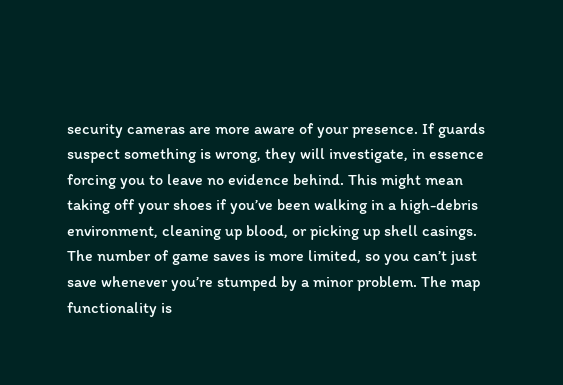security cameras are more aware of your presence. If guards suspect something is wrong, they will investigate, in essence forcing you to leave no evidence behind. This might mean taking off your shoes if you’ve been walking in a high-debris environment, cleaning up blood, or picking up shell casings. The number of game saves is more limited, so you can’t just save whenever you’re stumped by a minor problem. The map functionality is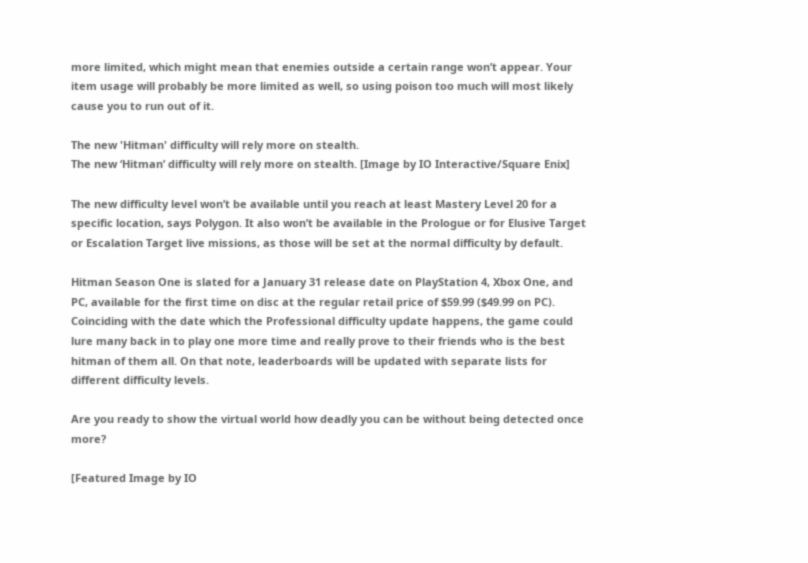more limited, which might mean that enemies outside a certain range won’t appear. Your item usage will probably be more limited as well, so using poison too much will most likely cause you to run out of it.

The new 'Hitman' difficulty will rely more on stealth.
The new ‘Hitman’ difficulty will rely more on stealth. [Image by IO Interactive/Square Enix]

The new difficulty level won’t be available until you reach at least Mastery Level 20 for a specific location, says Polygon. It also won’t be available in the Prologue or for Elusive Target or Escalation Target live missions, as those will be set at the normal difficulty by default.

Hitman Season One is slated for a January 31 release date on PlayStation 4, Xbox One, and PC, available for the first time on disc at the regular retail price of $59.99 ($49.99 on PC). Coinciding with the date which the Professional difficulty update happens, the game could lure many back in to play one more time and really prove to their friends who is the best hitman of them all. On that note, leaderboards will be updated with separate lists for different difficulty levels.

Are you ready to show the virtual world how deadly you can be without being detected once more?

[Featured Image by IO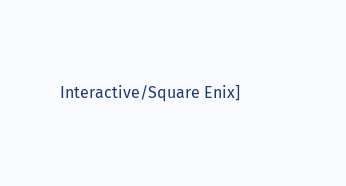Interactive/Square Enix]